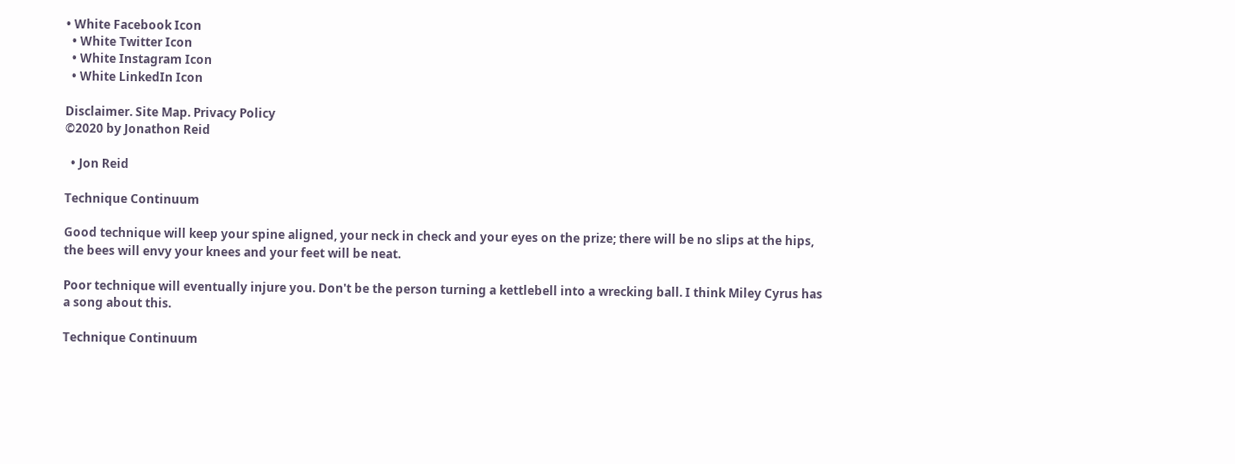• White Facebook Icon
  • White Twitter Icon
  • White Instagram Icon
  • White LinkedIn Icon

Disclaimer. Site Map. Privacy Policy
©2020 by Jonathon Reid

  • Jon Reid

Technique Continuum

Good technique will keep your spine aligned, your neck in check and your eyes on the prize; there will be no slips at the hips, the bees will envy your knees and your feet will be neat.

Poor technique will eventually injure you. Don't be the person turning a kettlebell into a wrecking ball. I think Miley Cyrus has a song about this.

Technique Continuum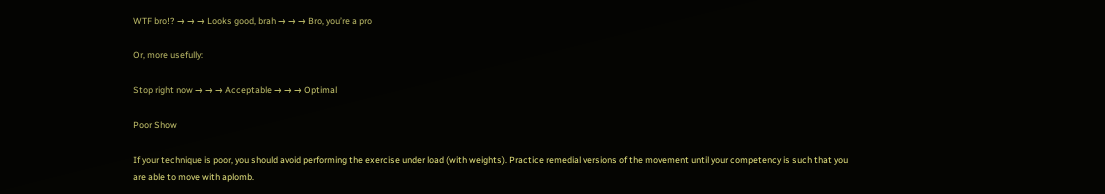WTF bro!? → → → Looks good, brah → → → Bro, you’re a pro

Or, more usefully:

Stop right now → → → Acceptable → → → Optimal

Poor Show

If your technique is poor, you should avoid performing the exercise under load (with weights). Practice remedial versions of the movement until your competency is such that you are able to move with aplomb.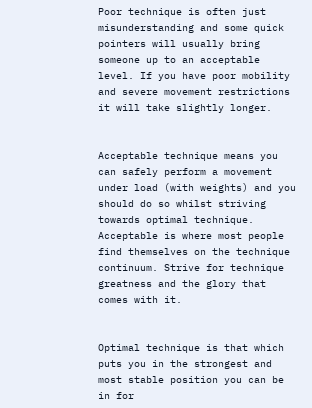Poor technique is often just misunderstanding and some quick pointers will usually bring someone up to an acceptable level. If you have poor mobility and severe movement restrictions it will take slightly longer.


Acceptable technique means you can safely perform a movement under load (with weights) and you should do so whilst striving towards optimal technique. Acceptable is where most people find themselves on the technique continuum. Strive for technique greatness and the glory that comes with it.


Optimal technique is that which puts you in the strongest and most stable position you can be in for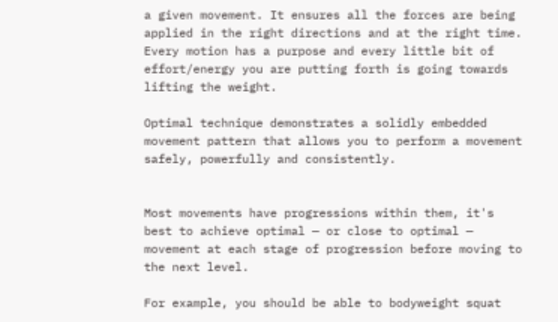a given movement. It ensures all the forces are being applied in the right directions and at the right time. Every motion has a purpose and every little bit of effort/energy you are putting forth is going towards lifting the weight.

Optimal technique demonstrates a solidly embedded movement pattern that allows you to perform a movement safely, powerfully and consistently.


Most movements have progressions within them, it's best to achieve optimal — or close to optimal — movement at each stage of progression before moving to the next level.

For example, you should be able to bodyweight squat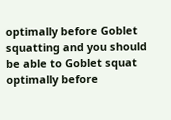optimally before Goblet squatting and you should be able to Goblet squat optimally before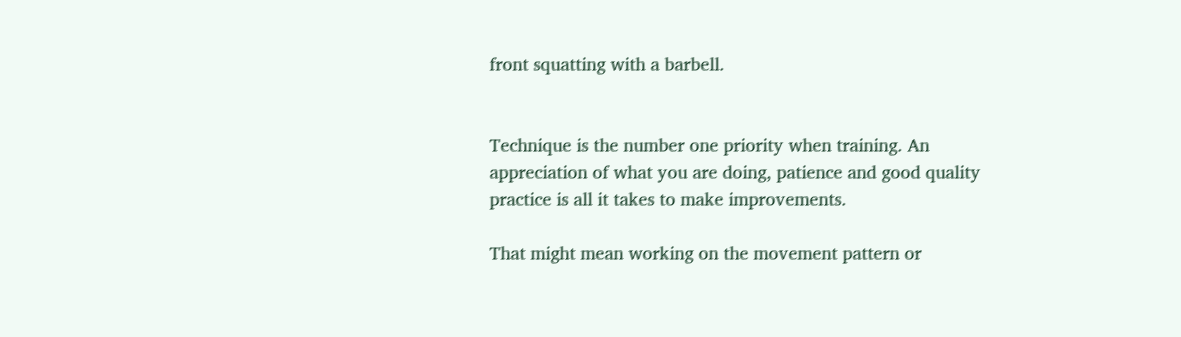front squatting with a barbell.


Technique is the number one priority when training. An appreciation of what you are doing, patience and good quality practice is all it takes to make improvements.

That might mean working on the movement pattern or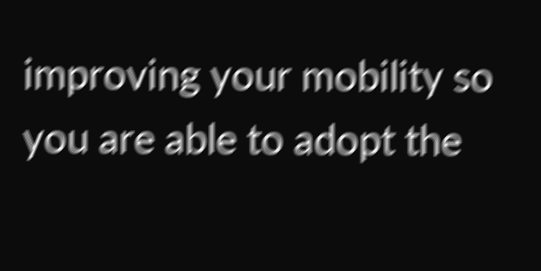improving your mobility so you are able to adopt the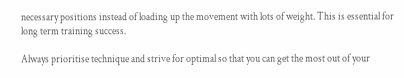necessary positions instead of loading up the movement with lots of weight. This is essential for long term training success.

Always prioritise technique and strive for optimal so that you can get the most out of your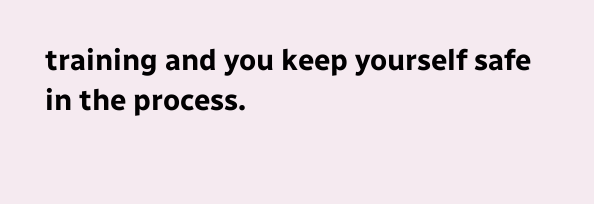training and you keep yourself safe in the process.